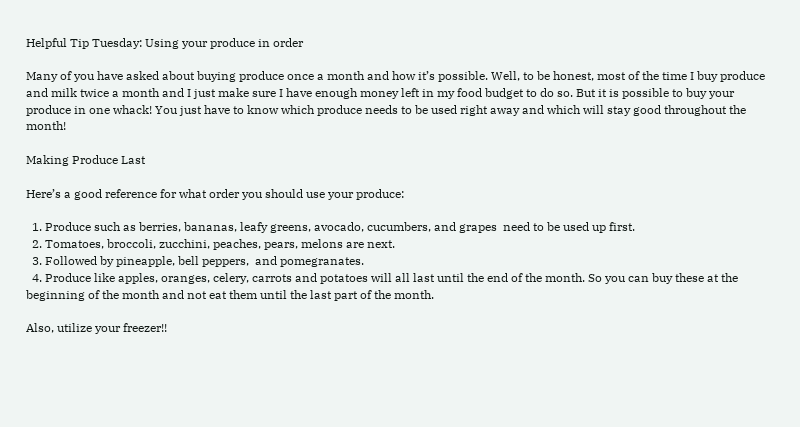Helpful Tip Tuesday: Using your produce in order

Many of you have asked about buying produce once a month and how it’s possible. Well, to be honest, most of the time I buy produce and milk twice a month and I just make sure I have enough money left in my food budget to do so. But it is possible to buy your produce in one whack! You just have to know which produce needs to be used right away and which will stay good throughout the month!

Making Produce Last

Here’s a good reference for what order you should use your produce:

  1. Produce such as berries, bananas, leafy greens, avocado, cucumbers, and grapes  need to be used up first.
  2. Tomatoes, broccoli, zucchini, peaches, pears, melons are next.
  3. Followed by pineapple, bell peppers,  and pomegranates.
  4. Produce like apples, oranges, celery, carrots and potatoes will all last until the end of the month. So you can buy these at the beginning of the month and not eat them until the last part of the month.

Also, utilize your freezer!!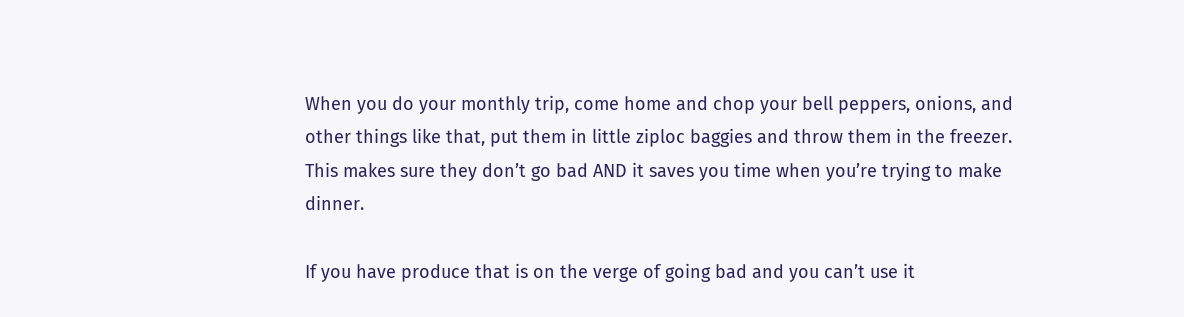When you do your monthly trip, come home and chop your bell peppers, onions, and other things like that, put them in little ziploc baggies and throw them in the freezer. This makes sure they don’t go bad AND it saves you time when you’re trying to make dinner.

If you have produce that is on the verge of going bad and you can’t use it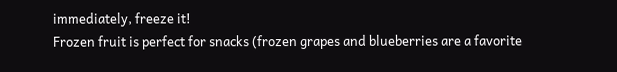immediately, freeze it!
Frozen fruit is perfect for snacks (frozen grapes and blueberries are a favorite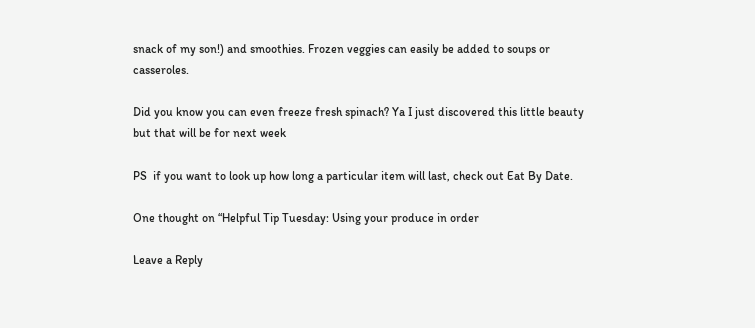snack of my son!) and smoothies. Frozen veggies can easily be added to soups or casseroles.

Did you know you can even freeze fresh spinach? Ya I just discovered this little beauty but that will be for next week

PS  if you want to look up how long a particular item will last, check out Eat By Date.

One thought on “Helpful Tip Tuesday: Using your produce in order

Leave a Reply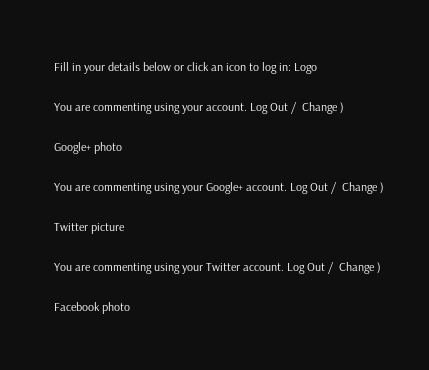Fill in your details below or click an icon to log in: Logo

You are commenting using your account. Log Out /  Change )

Google+ photo

You are commenting using your Google+ account. Log Out /  Change )

Twitter picture

You are commenting using your Twitter account. Log Out /  Change )

Facebook photo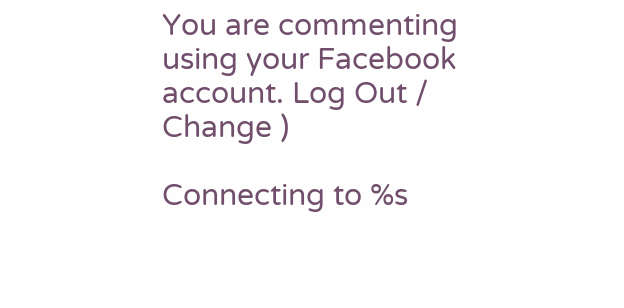You are commenting using your Facebook account. Log Out /  Change )

Connecting to %s